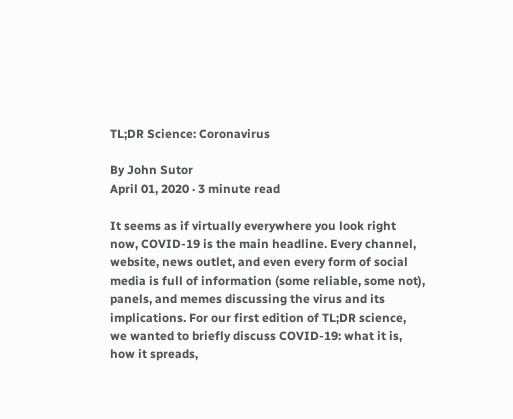TL;DR Science: Coronavirus

By John Sutor
April 01, 2020 · 3 minute read

It seems as if virtually everywhere you look right now, COVID-19 is the main headline. Every channel, website, news outlet, and even every form of social media is full of information (some reliable, some not), panels, and memes discussing the virus and its implications. For our first edition of TL;DR science, we wanted to briefly discuss COVID-19: what it is, how it spreads,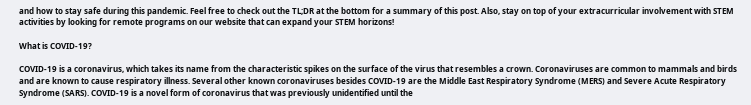and how to stay safe during this pandemic. Feel free to check out the TL;DR at the bottom for a summary of this post. Also, stay on top of your extracurricular involvement with STEM activities by looking for remote programs on our website that can expand your STEM horizons!

What is COVID-19?

COVID-19 is a coronavirus, which takes its name from the characteristic spikes on the surface of the virus that resembles a crown. Coronaviruses are common to mammals and birds and are known to cause respiratory illness. Several other known coronaviruses besides COVID-19 are the Middle East Respiratory Syndrome (MERS) and Severe Acute Respiratory Syndrome (SARS). COVID-19 is a novel form of coronavirus that was previously unidentified until the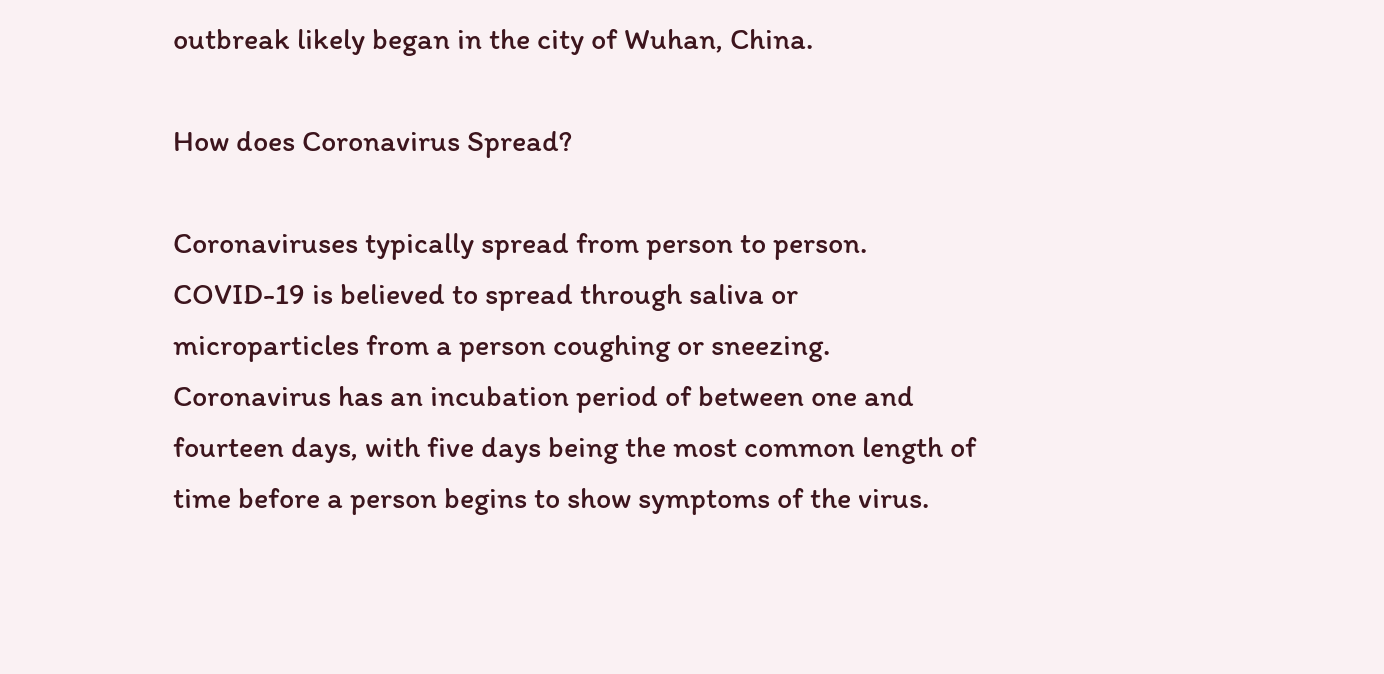outbreak likely began in the city of Wuhan, China.

How does Coronavirus Spread?

Coronaviruses typically spread from person to person. COVID-19 is believed to spread through saliva or microparticles from a person coughing or sneezing. Coronavirus has an incubation period of between one and fourteen days, with five days being the most common length of time before a person begins to show symptoms of the virus.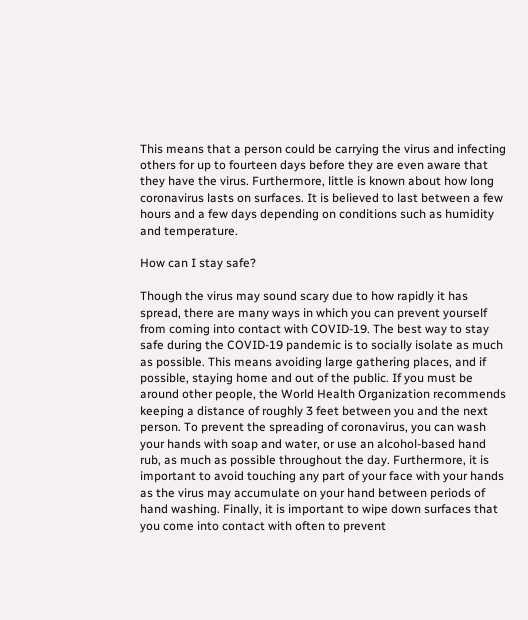This means that a person could be carrying the virus and infecting others for up to fourteen days before they are even aware that they have the virus. Furthermore, little is known about how long coronavirus lasts on surfaces. It is believed to last between a few hours and a few days depending on conditions such as humidity and temperature.

How can I stay safe?

Though the virus may sound scary due to how rapidly it has spread, there are many ways in which you can prevent yourself from coming into contact with COVID-19. The best way to stay safe during the COVID-19 pandemic is to socially isolate as much as possible. This means avoiding large gathering places, and if possible, staying home and out of the public. If you must be around other people, the World Health Organization recommends keeping a distance of roughly 3 feet between you and the next person. To prevent the spreading of coronavirus, you can wash your hands with soap and water, or use an alcohol-based hand rub, as much as possible throughout the day. Furthermore, it is important to avoid touching any part of your face with your hands as the virus may accumulate on your hand between periods of hand washing. Finally, it is important to wipe down surfaces that you come into contact with often to prevent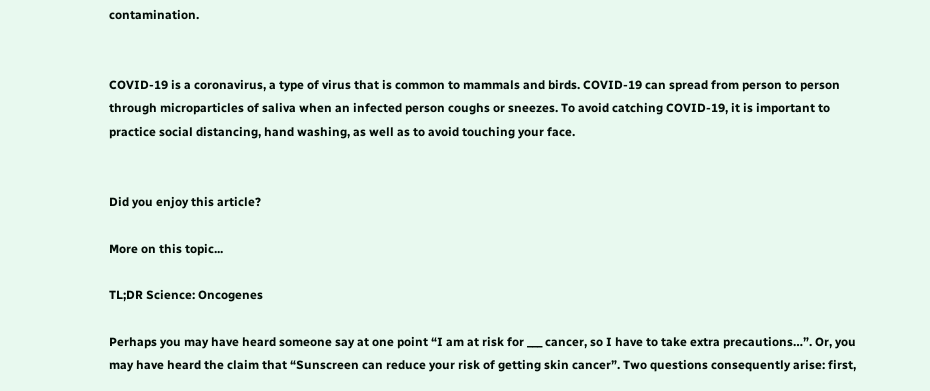contamination.


COVID-19 is a coronavirus, a type of virus that is common to mammals and birds. COVID-19 can spread from person to person through microparticles of saliva when an infected person coughs or sneezes. To avoid catching COVID-19, it is important to practice social distancing, hand washing, as well as to avoid touching your face.


Did you enjoy this article?

More on this topic...

TL;DR Science: Oncogenes

Perhaps you may have heard someone say at one point “I am at risk for ___ cancer, so I have to take extra precautions…”. Or, you may have heard the claim that “Sunscreen can reduce your risk of getting skin cancer”. Two questions consequently arise: first,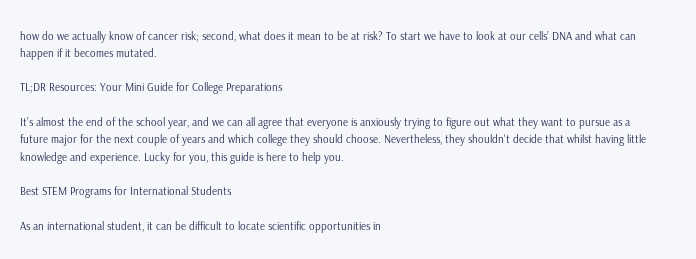how do we actually know of cancer risk; second, what does it mean to be at risk? To start we have to look at our cells’ DNA and what can happen if it becomes mutated.

TL;DR Resources: Your Mini Guide for College Preparations

It’s almost the end of the school year, and we can all agree that everyone is anxiously trying to figure out what they want to pursue as a future major for the next couple of years and which college they should choose. Nevertheless, they shouldn't decide that whilst having little knowledge and experience. Lucky for you, this guide is here to help you.

Best STEM Programs for International Students

As an international student, it can be difficult to locate scientific opportunities in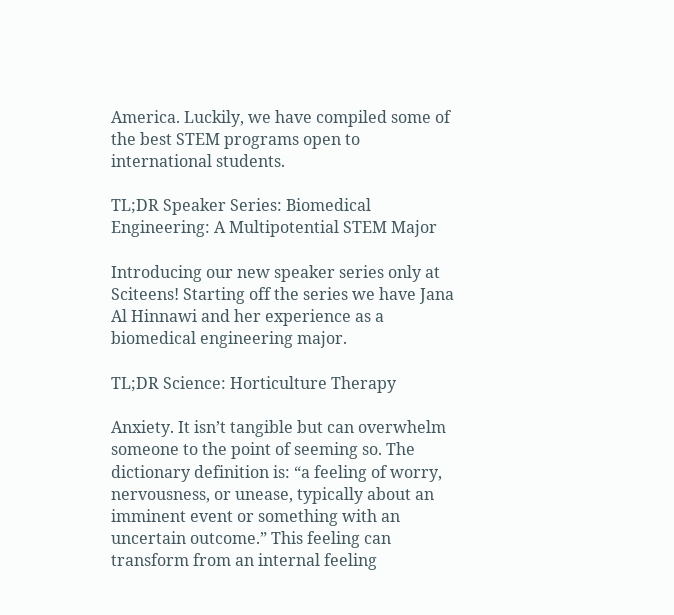America. Luckily, we have compiled some of the best STEM programs open to international students.

TL;DR Speaker Series: Biomedical Engineering: A Multipotential STEM Major

Introducing our new speaker series only at Sciteens! Starting off the series we have Jana Al Hinnawi and her experience as a biomedical engineering major.

TL;DR Science: Horticulture Therapy

Anxiety. It isn’t tangible but can overwhelm someone to the point of seeming so. The dictionary definition is: “a feeling of worry, nervousness, or unease, typically about an imminent event or something with an uncertain outcome.” This feeling can transform from an internal feeling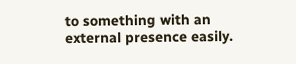to something with an external presence easily.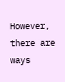However, there are ways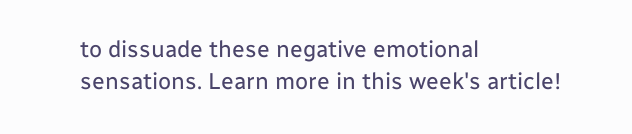to dissuade these negative emotional sensations. Learn more in this week's article!